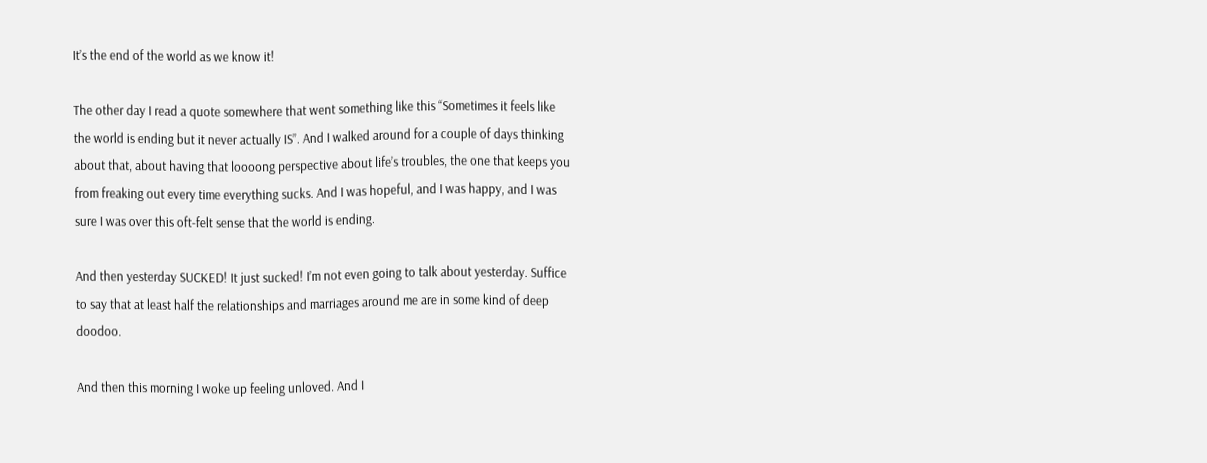It’s the end of the world as we know it!

The other day I read a quote somewhere that went something like this “Sometimes it feels like the world is ending but it never actually IS”. And I walked around for a couple of days thinking about that, about having that loooong perspective about life’s troubles, the one that keeps you from freaking out every time everything sucks. And I was hopeful, and I was happy, and I was sure I was over this oft-felt sense that the world is ending.

And then yesterday SUCKED! It just sucked! I’m not even going to talk about yesterday. Suffice to say that at least half the relationships and marriages around me are in some kind of deep doodoo.

And then this morning I woke up feeling unloved. And I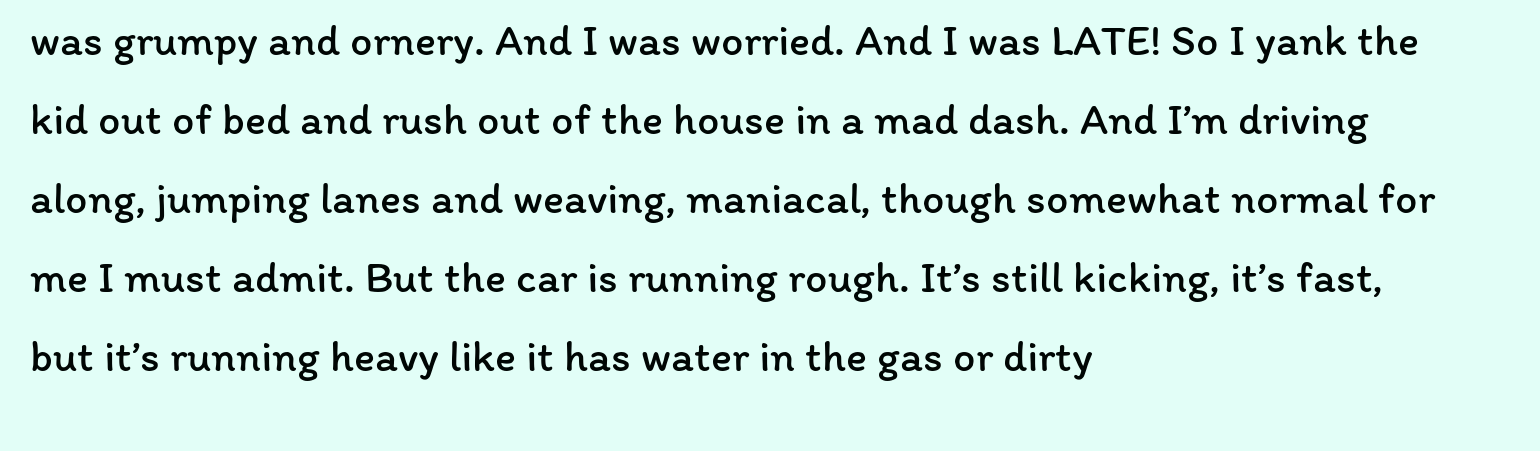was grumpy and ornery. And I was worried. And I was LATE! So I yank the kid out of bed and rush out of the house in a mad dash. And I’m driving along, jumping lanes and weaving, maniacal, though somewhat normal for me I must admit. But the car is running rough. It’s still kicking, it’s fast, but it’s running heavy like it has water in the gas or dirty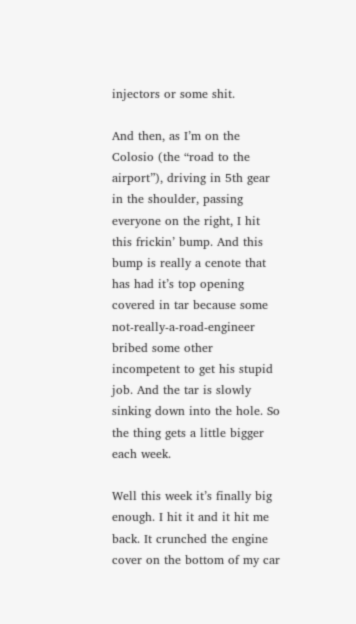injectors or some shit.

And then, as I’m on the Colosio (the “road to the airport”), driving in 5th gear in the shoulder, passing everyone on the right, I hit this frickin’ bump. And this bump is really a cenote that has had it’s top opening covered in tar because some not-really-a-road-engineer bribed some other incompetent to get his stupid job. And the tar is slowly sinking down into the hole. So the thing gets a little bigger each week.

Well this week it’s finally big enough. I hit it and it hit me back. It crunched the engine cover on the bottom of my car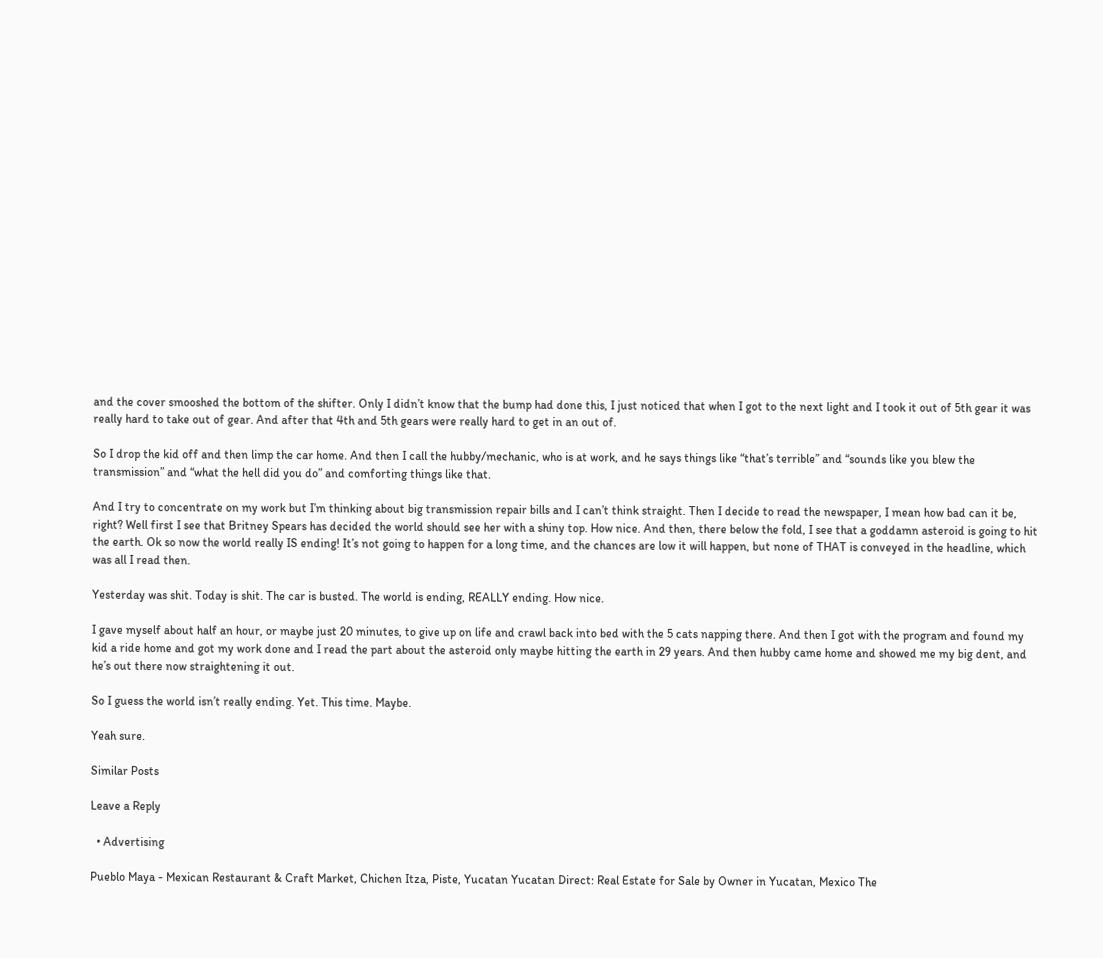and the cover smooshed the bottom of the shifter. Only I didn’t know that the bump had done this, I just noticed that when I got to the next light and I took it out of 5th gear it was really hard to take out of gear. And after that 4th and 5th gears were really hard to get in an out of.

So I drop the kid off and then limp the car home. And then I call the hubby/mechanic, who is at work, and he says things like “that’s terrible” and “sounds like you blew the transmission” and “what the hell did you do” and comforting things like that.

And I try to concentrate on my work but I’m thinking about big transmission repair bills and I can’t think straight. Then I decide to read the newspaper, I mean how bad can it be, right? Well first I see that Britney Spears has decided the world should see her with a shiny top. How nice. And then, there below the fold, I see that a goddamn asteroid is going to hit the earth. Ok so now the world really IS ending! It’s not going to happen for a long time, and the chances are low it will happen, but none of THAT is conveyed in the headline, which was all I read then.

Yesterday was shit. Today is shit. The car is busted. The world is ending, REALLY ending. How nice.

I gave myself about half an hour, or maybe just 20 minutes, to give up on life and crawl back into bed with the 5 cats napping there. And then I got with the program and found my kid a ride home and got my work done and I read the part about the asteroid only maybe hitting the earth in 29 years. And then hubby came home and showed me my big dent, and he’s out there now straightening it out.

So I guess the world isn’t really ending. Yet. This time. Maybe.

Yeah sure.

Similar Posts

Leave a Reply

  • Advertising

Pueblo Maya - Mexican Restaurant & Craft Market, Chichen Itza, Piste, Yucatan Yucatan Direct: Real Estate for Sale by Owner in Yucatan, Mexico The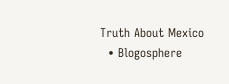Truth About Mexico
  • Blogosphere